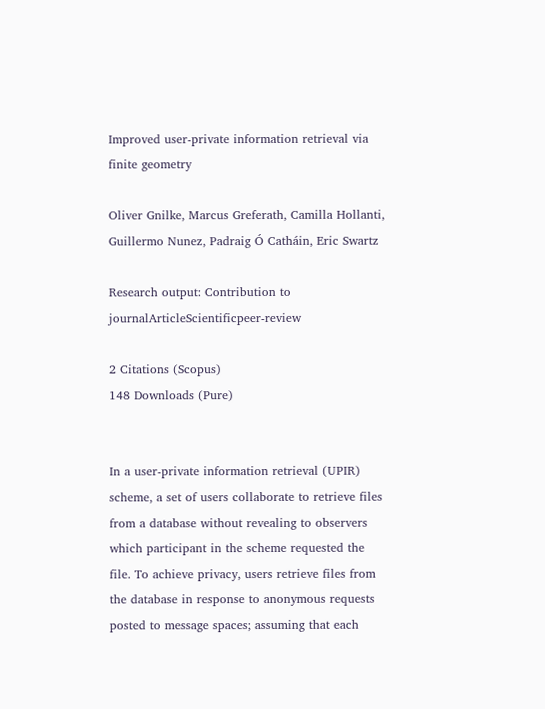Improved user-private information retrieval via finite geometry

Oliver Gnilke, Marcus Greferath, Camilla Hollanti, Guillermo Nunez, Padraig Ó Catháin, Eric Swartz

Research output: Contribution to journalArticleScientificpeer-review

2 Citations (Scopus)
148 Downloads (Pure)


In a user-private information retrieval (UPIR) scheme, a set of users collaborate to retrieve files from a database without revealing to observers which participant in the scheme requested the file. To achieve privacy, users retrieve files from the database in response to anonymous requests posted to message spaces; assuming that each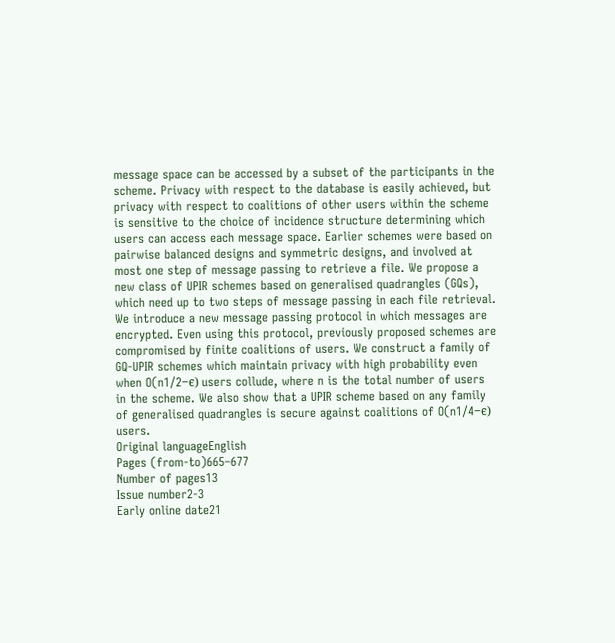message space can be accessed by a subset of the participants in the scheme. Privacy with respect to the database is easily achieved, but privacy with respect to coalitions of other users within the scheme is sensitive to the choice of incidence structure determining which users can access each message space. Earlier schemes were based on pairwise balanced designs and symmetric designs, and involved at most one step of message passing to retrieve a file. We propose a new class of UPIR schemes based on generalised quadrangles (GQs), which need up to two steps of message passing in each file retrieval. We introduce a new message passing protocol in which messages are encrypted. Even using this protocol, previously proposed schemes are compromised by finite coalitions of users. We construct a family of GQ-UPIR schemes which maintain privacy with high probability even when O(n1/2−ϵ) users collude, where n is the total number of users in the scheme. We also show that a UPIR scheme based on any family of generalised quadrangles is secure against coalitions of O(n1/4−ϵ) users.
Original languageEnglish
Pages (from-to)665–677
Number of pages13
Issue number2-3
Early online date21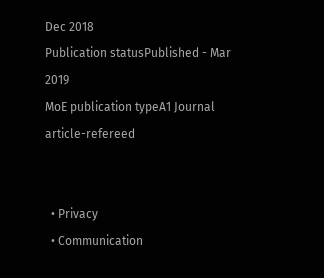Dec 2018
Publication statusPublished - Mar 2019
MoE publication typeA1 Journal article-refereed


  • Privacy
  • Communication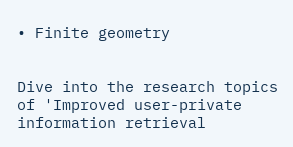• Finite geometry


Dive into the research topics of 'Improved user-private information retrieval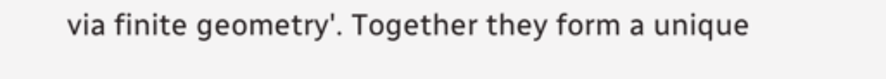via finite geometry'. Together they form a unique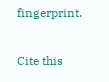fingerprint.

Cite this